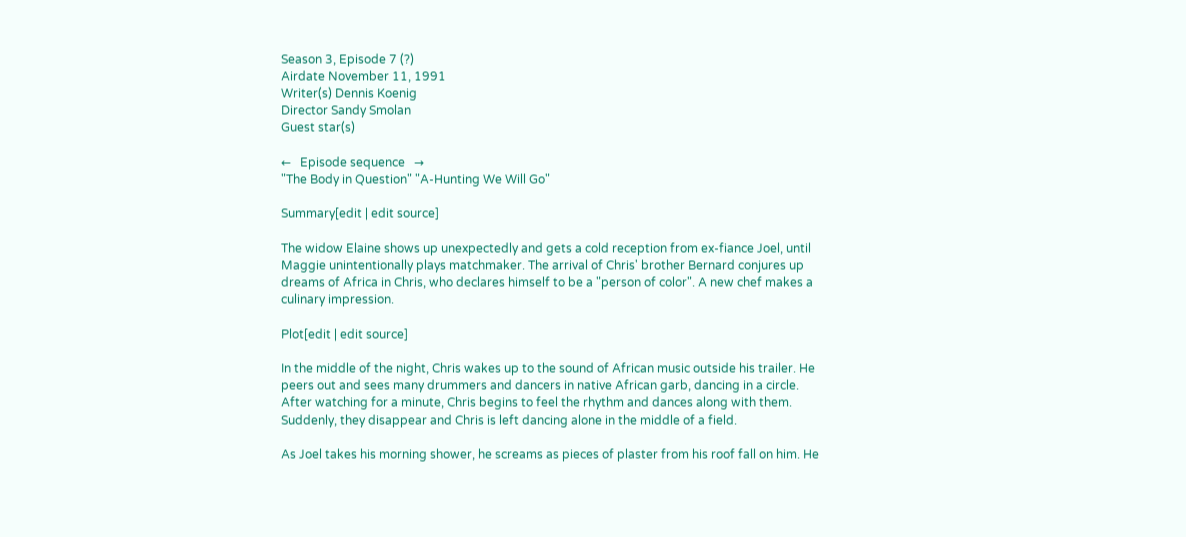Season 3, Episode 7 (?)
Airdate November 11, 1991
Writer(s) Dennis Koenig
Director Sandy Smolan
Guest star(s)

←   Episode sequence   →
"The Body in Question" "A-Hunting We Will Go"

Summary[edit | edit source]

The widow Elaine shows up unexpectedly and gets a cold reception from ex-fiance Joel, until Maggie unintentionally plays matchmaker. The arrival of Chris' brother Bernard conjures up dreams of Africa in Chris, who declares himself to be a "person of color". A new chef makes a culinary impression.

Plot[edit | edit source]

In the middle of the night, Chris wakes up to the sound of African music outside his trailer. He peers out and sees many drummers and dancers in native African garb, dancing in a circle. After watching for a minute, Chris begins to feel the rhythm and dances along with them. Suddenly, they disappear and Chris is left dancing alone in the middle of a field.

As Joel takes his morning shower, he screams as pieces of plaster from his roof fall on him. He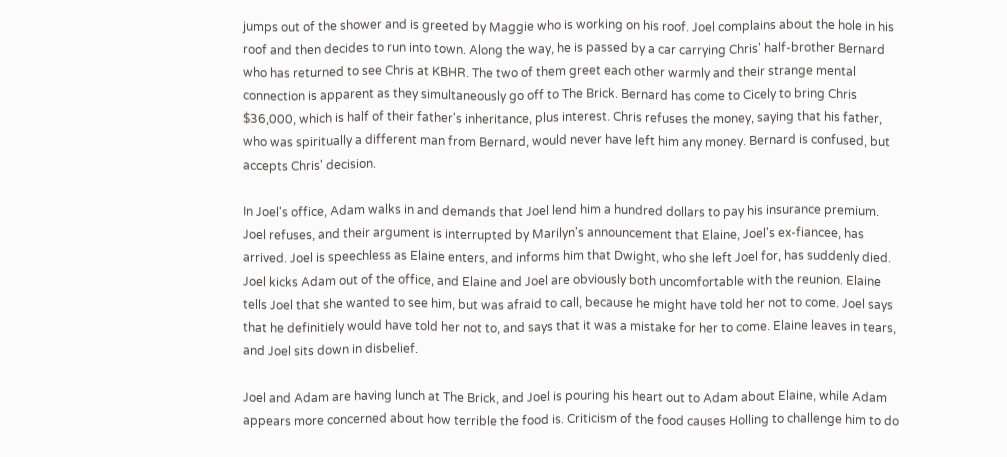jumps out of the shower and is greeted by Maggie who is working on his roof. Joel complains about the hole in his roof and then decides to run into town. Along the way, he is passed by a car carrying Chris' half-brother Bernard who has returned to see Chris at KBHR. The two of them greet each other warmly and their strange mental connection is apparent as they simultaneously go off to The Brick. Bernard has come to Cicely to bring Chris $36,000, which is half of their father's inheritance, plus interest. Chris refuses the money, saying that his father, who was spiritually a different man from Bernard, would never have left him any money. Bernard is confused, but accepts Chris' decision.

In Joel's office, Adam walks in and demands that Joel lend him a hundred dollars to pay his insurance premium. Joel refuses, and their argument is interrupted by Marilyn's announcement that Elaine, Joel's ex-fiancee, has arrived. Joel is speechless as Elaine enters, and informs him that Dwight, who she left Joel for, has suddenly died. Joel kicks Adam out of the office, and Elaine and Joel are obviously both uncomfortable with the reunion. Elaine tells Joel that she wanted to see him, but was afraid to call, because he might have told her not to come. Joel says that he definitiely would have told her not to, and says that it was a mistake for her to come. Elaine leaves in tears, and Joel sits down in disbelief.

Joel and Adam are having lunch at The Brick, and Joel is pouring his heart out to Adam about Elaine, while Adam appears more concerned about how terrible the food is. Criticism of the food causes Holling to challenge him to do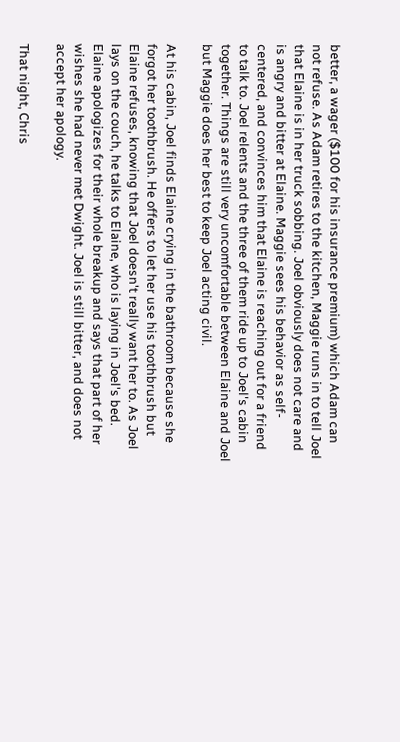better, a wager ($100 for his insurance premium) which Adam can not refuse. As Adam retires to the kitchen, Maggie runs in to tell Joel that Elaine is in her truck sobbing. Joel obviously does not care and is angry and bitter at Elaine. Maggie sees his behavior as self-centered, and convinces him that Elaine is reaching out for a friend to talk to. Joel relents and the three of them ride up to Joel's cabin together. Things are still very uncomfortable between Elaine and Joel but Maggie does her best to keep Joel acting civil.

At his cabin, Joel finds Elaine crying in the bathroom because she forgot her toothbrush. He offers to let her use his toothbrush but Elaine refuses, knowing that Joel doesn't really want her to. As Joel lays on the couch, he talks to Elaine, who is laying in Joel's bed. Elaine apologizes for their whole breakup and says that part of her wishes she had never met Dwight. Joel is still bitter, and does not accept her apology.

That night, Chris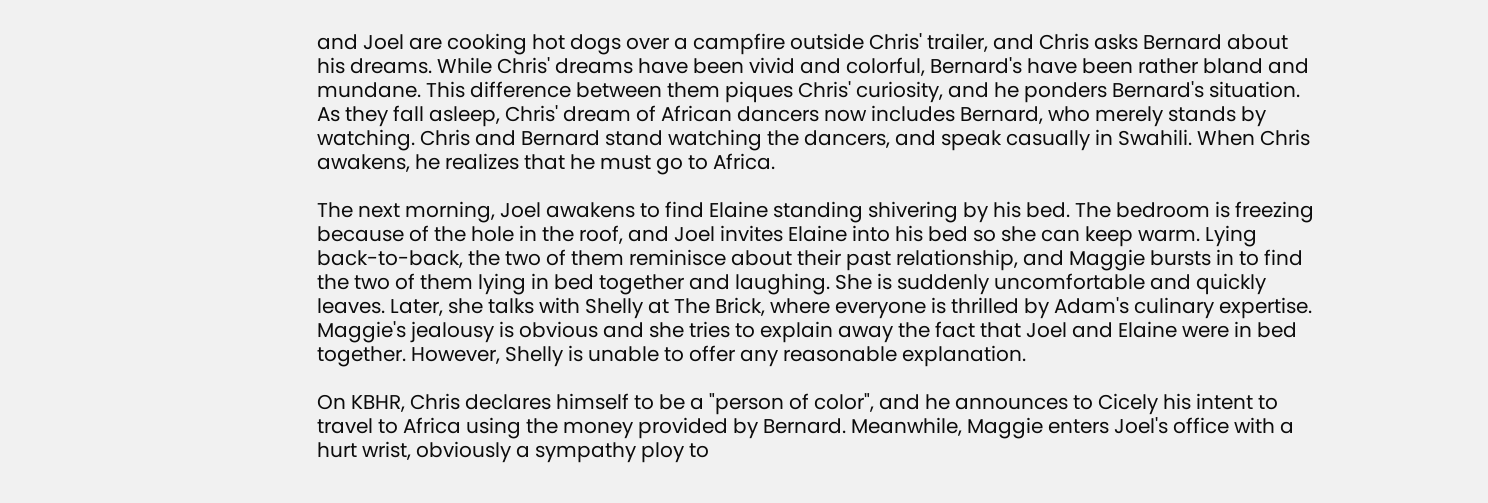and Joel are cooking hot dogs over a campfire outside Chris' trailer, and Chris asks Bernard about his dreams. While Chris' dreams have been vivid and colorful, Bernard's have been rather bland and mundane. This difference between them piques Chris' curiosity, and he ponders Bernard's situation. As they fall asleep, Chris' dream of African dancers now includes Bernard, who merely stands by watching. Chris and Bernard stand watching the dancers, and speak casually in Swahili. When Chris awakens, he realizes that he must go to Africa.

The next morning, Joel awakens to find Elaine standing shivering by his bed. The bedroom is freezing because of the hole in the roof, and Joel invites Elaine into his bed so she can keep warm. Lying back-to-back, the two of them reminisce about their past relationship, and Maggie bursts in to find the two of them lying in bed together and laughing. She is suddenly uncomfortable and quickly leaves. Later, she talks with Shelly at The Brick, where everyone is thrilled by Adam's culinary expertise. Maggie's jealousy is obvious and she tries to explain away the fact that Joel and Elaine were in bed together. However, Shelly is unable to offer any reasonable explanation.

On KBHR, Chris declares himself to be a "person of color", and he announces to Cicely his intent to travel to Africa using the money provided by Bernard. Meanwhile, Maggie enters Joel's office with a hurt wrist, obviously a sympathy ploy to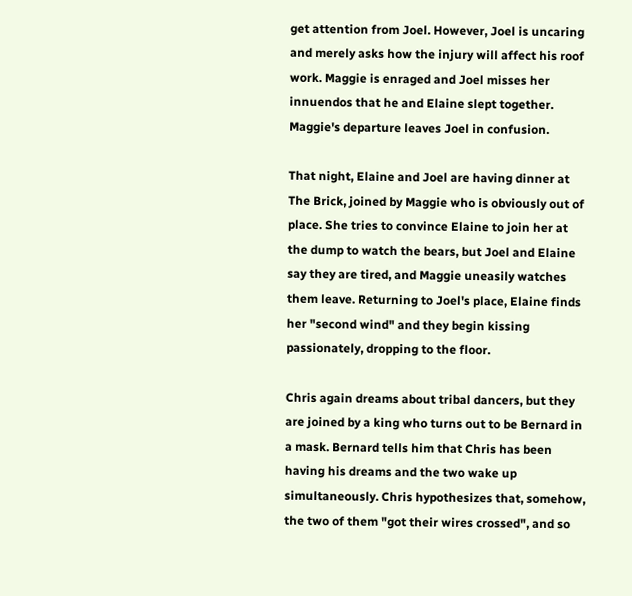get attention from Joel. However, Joel is uncaring and merely asks how the injury will affect his roof work. Maggie is enraged and Joel misses her innuendos that he and Elaine slept together. Maggie's departure leaves Joel in confusion.

That night, Elaine and Joel are having dinner at The Brick, joined by Maggie who is obviously out of place. She tries to convince Elaine to join her at the dump to watch the bears, but Joel and Elaine say they are tired, and Maggie uneasily watches them leave. Returning to Joel's place, Elaine finds her "second wind" and they begin kissing passionately, dropping to the floor.

Chris again dreams about tribal dancers, but they are joined by a king who turns out to be Bernard in a mask. Bernard tells him that Chris has been having his dreams and the two wake up simultaneously. Chris hypothesizes that, somehow, the two of them "got their wires crossed", and so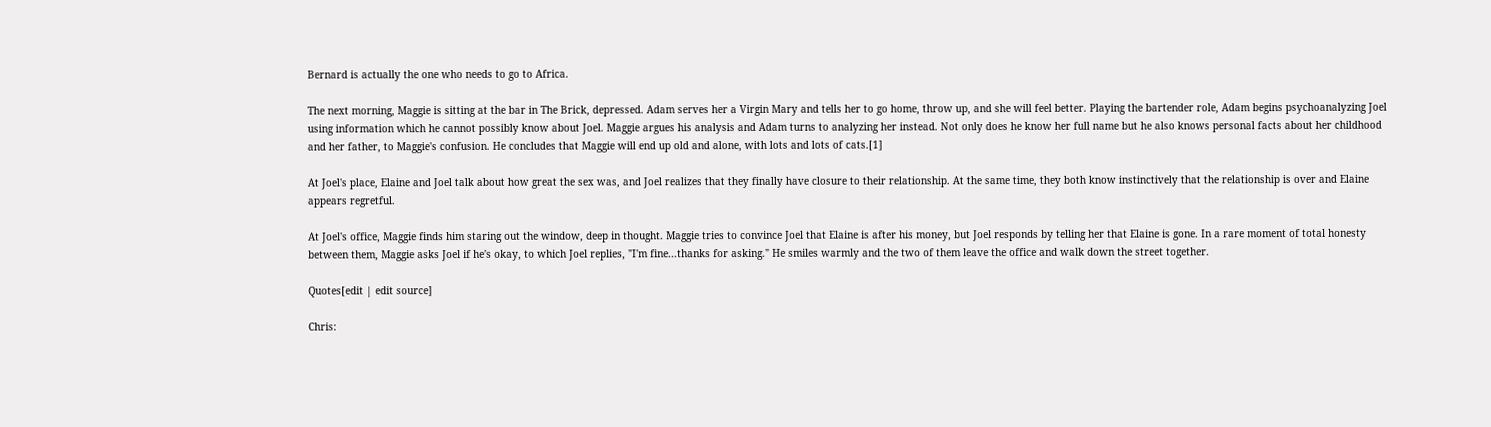Bernard is actually the one who needs to go to Africa.

The next morning, Maggie is sitting at the bar in The Brick, depressed. Adam serves her a Virgin Mary and tells her to go home, throw up, and she will feel better. Playing the bartender role, Adam begins psychoanalyzing Joel using information which he cannot possibly know about Joel. Maggie argues his analysis and Adam turns to analyzing her instead. Not only does he know her full name but he also knows personal facts about her childhood and her father, to Maggie's confusion. He concludes that Maggie will end up old and alone, with lots and lots of cats.[1]

At Joel's place, Elaine and Joel talk about how great the sex was, and Joel realizes that they finally have closure to their relationship. At the same time, they both know instinctively that the relationship is over and Elaine appears regretful.

At Joel's office, Maggie finds him staring out the window, deep in thought. Maggie tries to convince Joel that Elaine is after his money, but Joel responds by telling her that Elaine is gone. In a rare moment of total honesty between them, Maggie asks Joel if he's okay, to which Joel replies, "I'm fine...thanks for asking." He smiles warmly and the two of them leave the office and walk down the street together.

Quotes[edit | edit source]

Chris: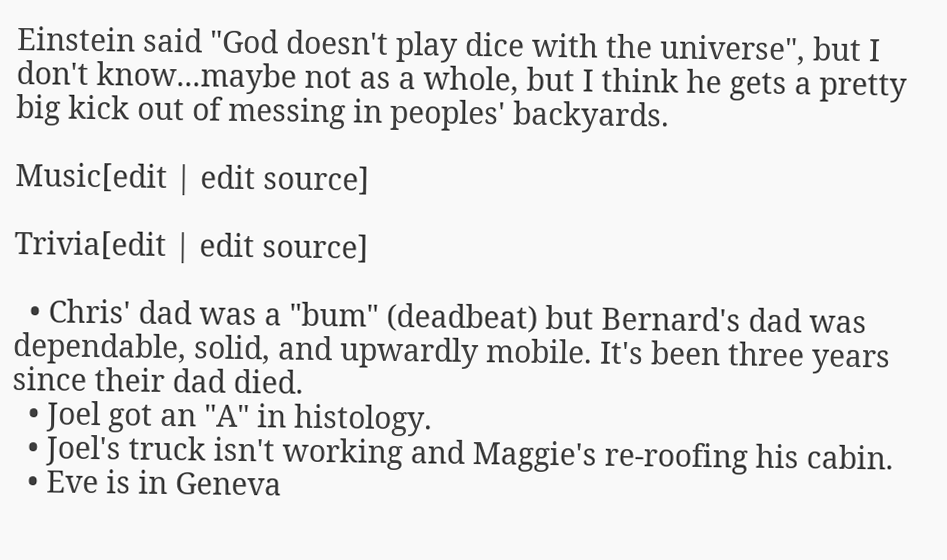Einstein said "God doesn't play dice with the universe", but I don't know...maybe not as a whole, but I think he gets a pretty big kick out of messing in peoples' backyards.

Music[edit | edit source]

Trivia[edit | edit source]

  • Chris' dad was a "bum" (deadbeat) but Bernard's dad was dependable, solid, and upwardly mobile. It's been three years since their dad died.
  • Joel got an "A" in histology.
  • Joel's truck isn't working and Maggie's re-roofing his cabin.
  • Eve is in Geneva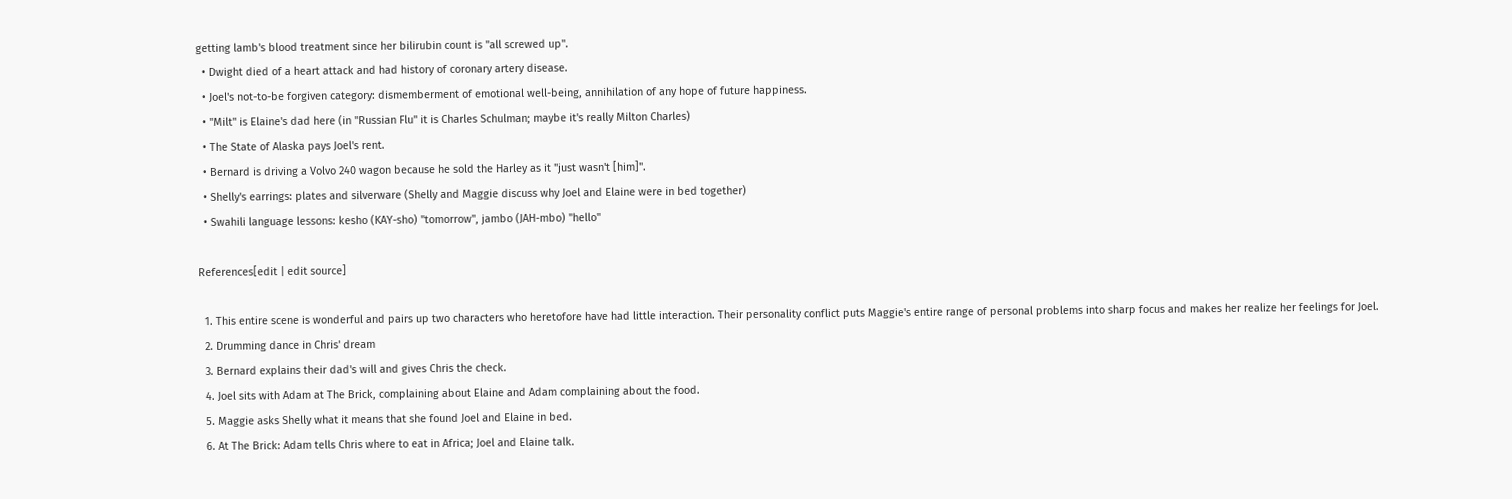getting lamb's blood treatment since her bilirubin count is "all screwed up".
  • Dwight died of a heart attack and had history of coronary artery disease.
  • Joel's not-to-be forgiven category: dismemberment of emotional well-being, annihilation of any hope of future happiness.
  • "Milt" is Elaine's dad here (in "Russian Flu" it is Charles Schulman; maybe it's really Milton Charles)
  • The State of Alaska pays Joel's rent.
  • Bernard is driving a Volvo 240 wagon because he sold the Harley as it "just wasn't [him]".
  • Shelly's earrings: plates and silverware (Shelly and Maggie discuss why Joel and Elaine were in bed together)
  • Swahili language lessons: kesho (KAY-sho) "tomorrow", jambo (JAH-mbo) "hello"

References[edit | edit source]

  1. This entire scene is wonderful and pairs up two characters who heretofore have had little interaction. Their personality conflict puts Maggie's entire range of personal problems into sharp focus and makes her realize her feelings for Joel.
  2. Drumming dance in Chris' dream
  3. Bernard explains their dad's will and gives Chris the check.
  4. Joel sits with Adam at The Brick, complaining about Elaine and Adam complaining about the food.
  5. Maggie asks Shelly what it means that she found Joel and Elaine in bed.
  6. At The Brick: Adam tells Chris where to eat in Africa; Joel and Elaine talk.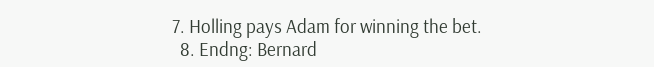7. Holling pays Adam for winning the bet.
  8. Endng: Bernard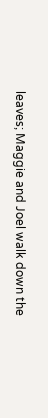leaves; Maggie and Joel walk down the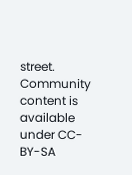street.
Community content is available under CC-BY-SA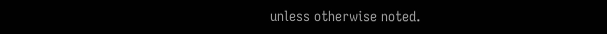unless otherwise noted.